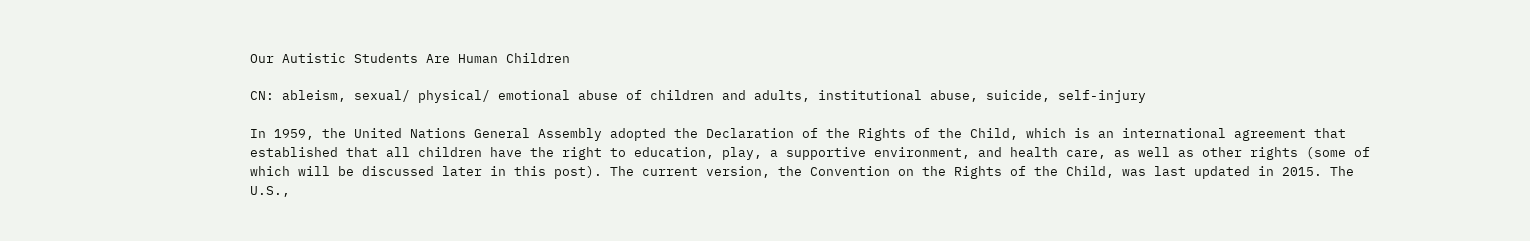Our Autistic Students Are Human Children

CN: ableism, sexual/ physical/ emotional abuse of children and adults, institutional abuse, suicide, self-injury

In 1959, the United Nations General Assembly adopted the Declaration of the Rights of the Child, which is an international agreement that established that all children have the right to education, play, a supportive environment, and health care, as well as other rights (some of which will be discussed later in this post). The current version, the Convention on the Rights of the Child, was last updated in 2015. The U.S.,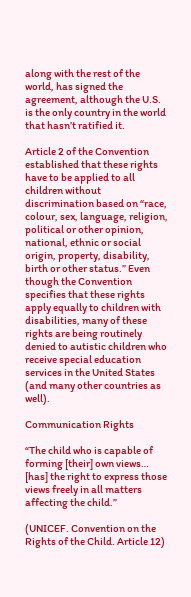along with the rest of the world, has signed the agreement, although the U.S. is the only country in the world that hasn’t ratified it.

Article 2 of the Convention established that these rights have to be applied to all children without discrimination based on “race, colour, sex, language, religion, political or other opinion, national, ethnic or social origin, property, disability, birth or other status.” Even though the Convention specifies that these rights apply equally to children with disabilities, many of these rights are being routinely denied to autistic children who receive special education services in the United States (and many other countries as well).

Communication Rights

“The child who is capable of forming [their] own views… [has] the right to express those views freely in all matters affecting the child.”

(UNICEF. Convention on the Rights of the Child. Article 12)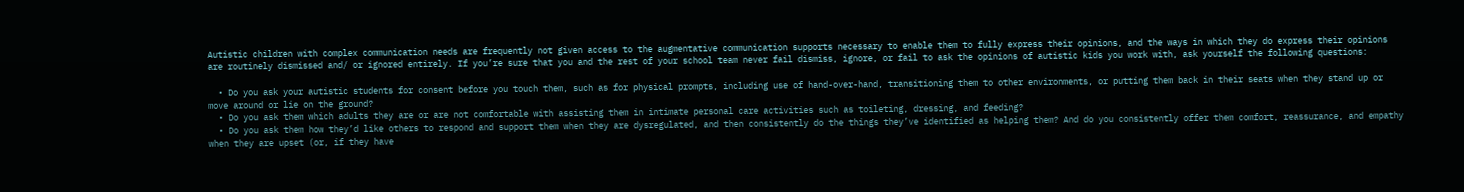Autistic children with complex communication needs are frequently not given access to the augmentative communication supports necessary to enable them to fully express their opinions, and the ways in which they do express their opinions are routinely dismissed and/ or ignored entirely. If you’re sure that you and the rest of your school team never fail dismiss, ignore, or fail to ask the opinions of autistic kids you work with, ask yourself the following questions:

  • Do you ask your autistic students for consent before you touch them, such as for physical prompts, including use of hand-over-hand, transitioning them to other environments, or putting them back in their seats when they stand up or move around or lie on the ground?
  • Do you ask them which adults they are or are not comfortable with assisting them in intimate personal care activities such as toileting, dressing, and feeding?
  • Do you ask them how they’d like others to respond and support them when they are dysregulated, and then consistently do the things they’ve identified as helping them? And do you consistently offer them comfort, reassurance, and empathy when they are upset (or, if they have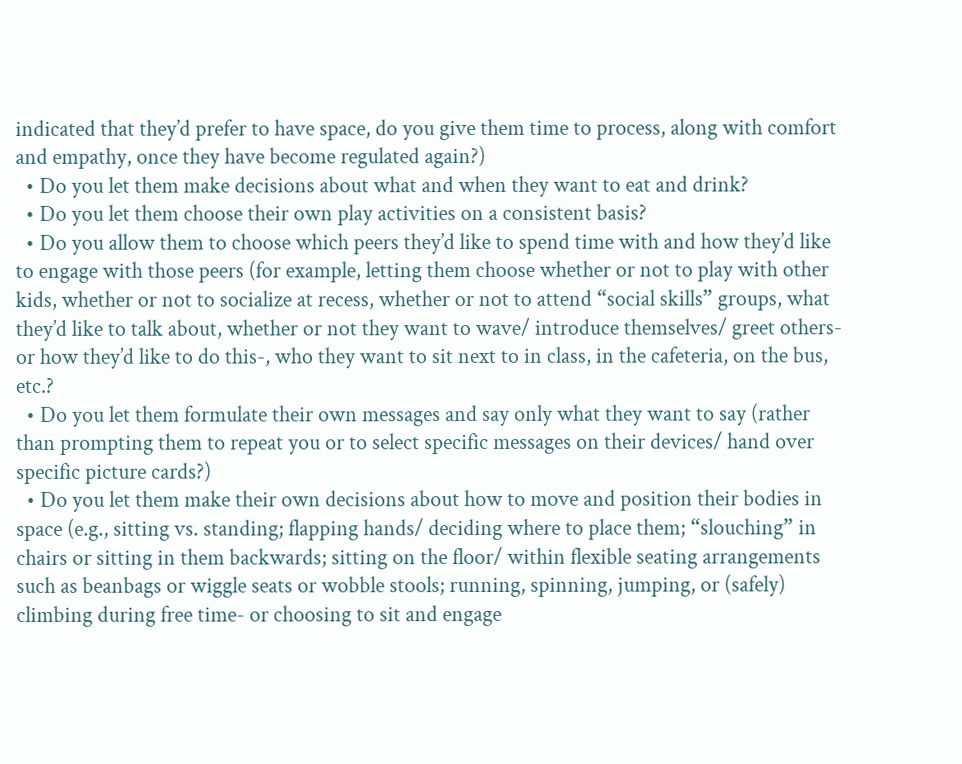indicated that they’d prefer to have space, do you give them time to process, along with comfort and empathy, once they have become regulated again?)
  • Do you let them make decisions about what and when they want to eat and drink?
  • Do you let them choose their own play activities on a consistent basis?
  • Do you allow them to choose which peers they’d like to spend time with and how they’d like to engage with those peers (for example, letting them choose whether or not to play with other kids, whether or not to socialize at recess, whether or not to attend “social skills” groups, what they’d like to talk about, whether or not they want to wave/ introduce themselves/ greet others- or how they’d like to do this-, who they want to sit next to in class, in the cafeteria, on the bus, etc.?
  • Do you let them formulate their own messages and say only what they want to say (rather than prompting them to repeat you or to select specific messages on their devices/ hand over specific picture cards?)
  • Do you let them make their own decisions about how to move and position their bodies in space (e.g., sitting vs. standing; flapping hands/ deciding where to place them; “slouching” in chairs or sitting in them backwards; sitting on the floor/ within flexible seating arrangements such as beanbags or wiggle seats or wobble stools; running, spinning, jumping, or (safely) climbing during free time- or choosing to sit and engage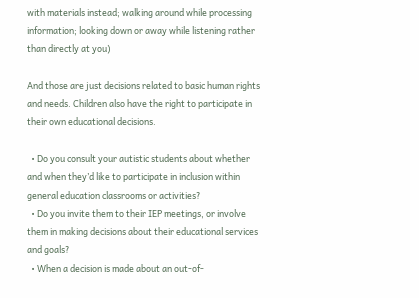with materials instead; walking around while processing information; looking down or away while listening rather than directly at you)

And those are just decisions related to basic human rights and needs. Children also have the right to participate in their own educational decisions.

  • Do you consult your autistic students about whether and when they’d like to participate in inclusion within general education classrooms or activities?
  • Do you invite them to their IEP meetings, or involve them in making decisions about their educational services and goals?
  • When a decision is made about an out-of-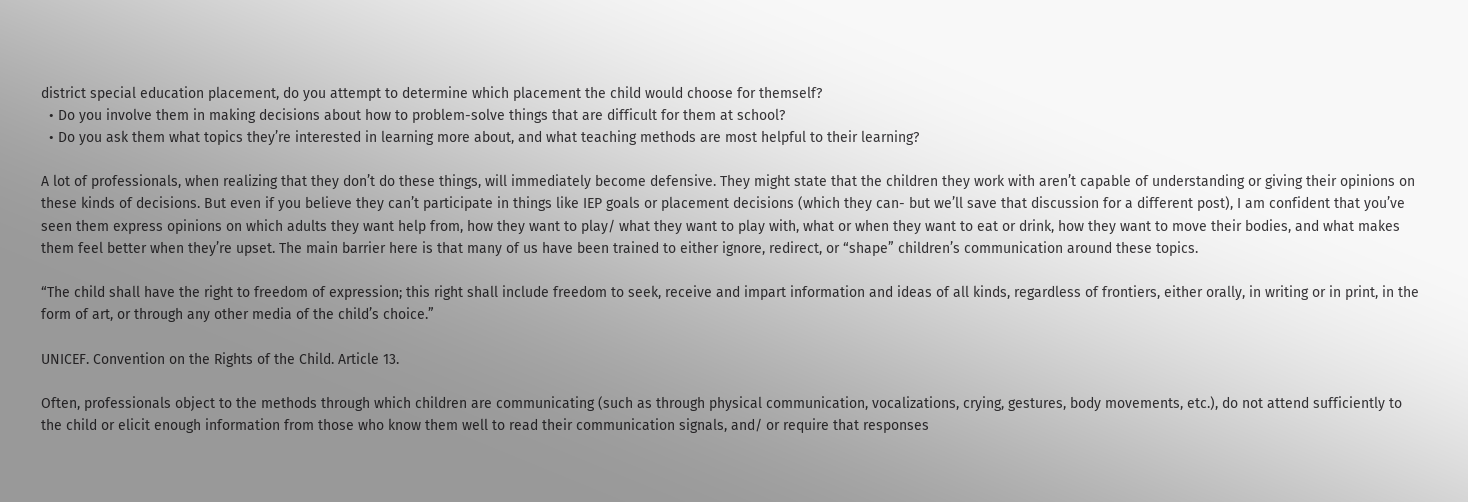district special education placement, do you attempt to determine which placement the child would choose for themself?
  • Do you involve them in making decisions about how to problem-solve things that are difficult for them at school?
  • Do you ask them what topics they’re interested in learning more about, and what teaching methods are most helpful to their learning?

A lot of professionals, when realizing that they don’t do these things, will immediately become defensive. They might state that the children they work with aren’t capable of understanding or giving their opinions on these kinds of decisions. But even if you believe they can’t participate in things like IEP goals or placement decisions (which they can- but we’ll save that discussion for a different post), I am confident that you’ve seen them express opinions on which adults they want help from, how they want to play/ what they want to play with, what or when they want to eat or drink, how they want to move their bodies, and what makes them feel better when they’re upset. The main barrier here is that many of us have been trained to either ignore, redirect, or “shape” children’s communication around these topics.

“The child shall have the right to freedom of expression; this right shall include freedom to seek, receive and impart information and ideas of all kinds, regardless of frontiers, either orally, in writing or in print, in the form of art, or through any other media of the child’s choice.”

UNICEF. Convention on the Rights of the Child. Article 13.

Often, professionals object to the methods through which children are communicating (such as through physical communication, vocalizations, crying, gestures, body movements, etc.), do not attend sufficiently to the child or elicit enough information from those who know them well to read their communication signals, and/ or require that responses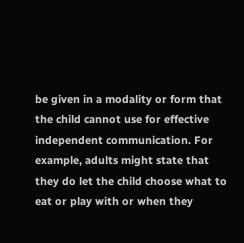be given in a modality or form that the child cannot use for effective independent communication. For example, adults might state that they do let the child choose what to eat or play with or when they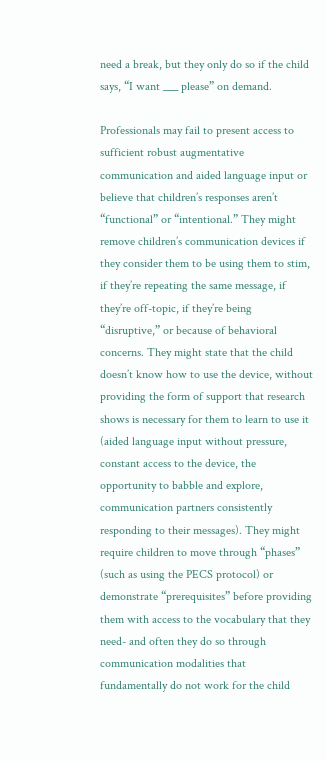need a break, but they only do so if the child says, “I want ___ please” on demand.

Professionals may fail to present access to sufficient robust augmentative communication and aided language input or believe that children’s responses aren’t “functional” or “intentional.” They might remove children’s communication devices if they consider them to be using them to stim, if they’re repeating the same message, if they’re off-topic, if they’re being “disruptive,” or because of behavioral concerns. They might state that the child doesn’t know how to use the device, without providing the form of support that research shows is necessary for them to learn to use it (aided language input without pressure, constant access to the device, the opportunity to babble and explore, communication partners consistently responding to their messages). They might require children to move through “phases” (such as using the PECS protocol) or demonstrate “prerequisites” before providing them with access to the vocabulary that they need- and often they do so through communication modalities that fundamentally do not work for the child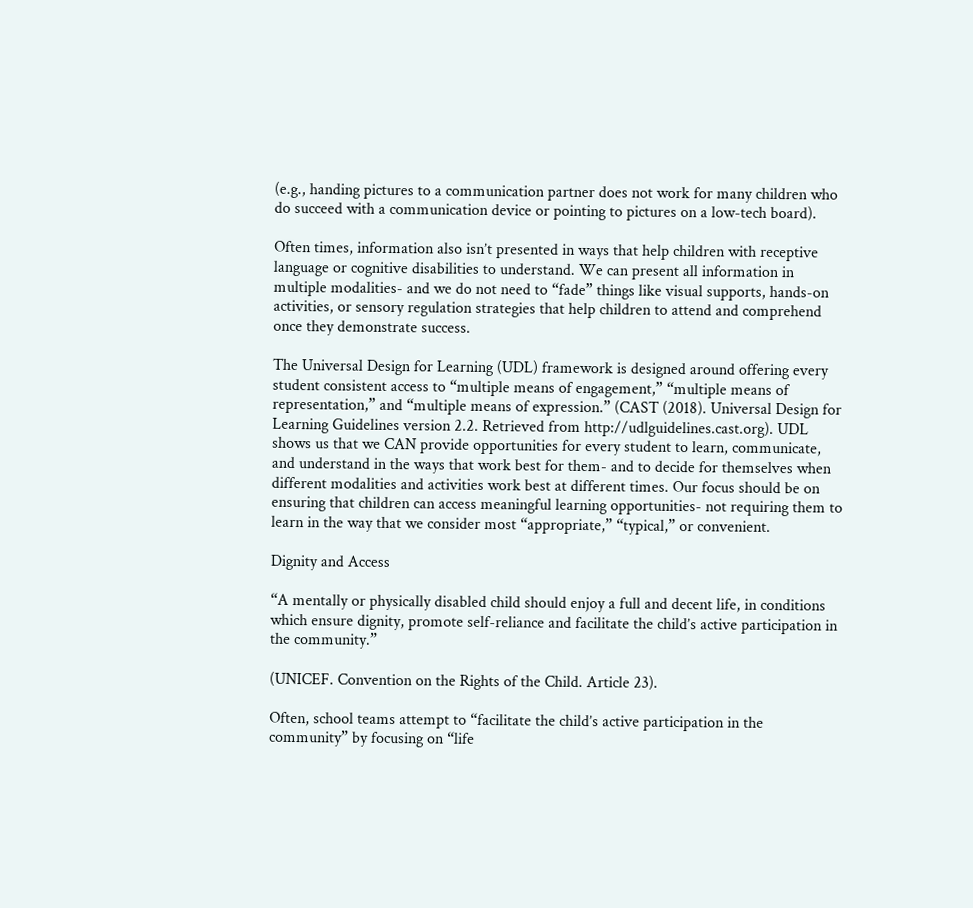(e.g., handing pictures to a communication partner does not work for many children who do succeed with a communication device or pointing to pictures on a low-tech board).

Often times, information also isn’t presented in ways that help children with receptive language or cognitive disabilities to understand. We can present all information in multiple modalities- and we do not need to “fade” things like visual supports, hands-on activities, or sensory regulation strategies that help children to attend and comprehend once they demonstrate success.

The Universal Design for Learning (UDL) framework is designed around offering every student consistent access to “multiple means of engagement,” “multiple means of representation,” and “multiple means of expression.” (CAST (2018). Universal Design for Learning Guidelines version 2.2. Retrieved from http://udlguidelines.cast.org). UDL shows us that we CAN provide opportunities for every student to learn, communicate, and understand in the ways that work best for them- and to decide for themselves when different modalities and activities work best at different times. Our focus should be on ensuring that children can access meaningful learning opportunities- not requiring them to learn in the way that we consider most “appropriate,” “typical,” or convenient.

Dignity and Access

“A mentally or physically disabled child should enjoy a full and decent life, in conditions which ensure dignity, promote self-reliance and facilitate the child’s active participation in the community.”

(UNICEF. Convention on the Rights of the Child. Article 23).

Often, school teams attempt to “facilitate the child’s active participation in the community” by focusing on “life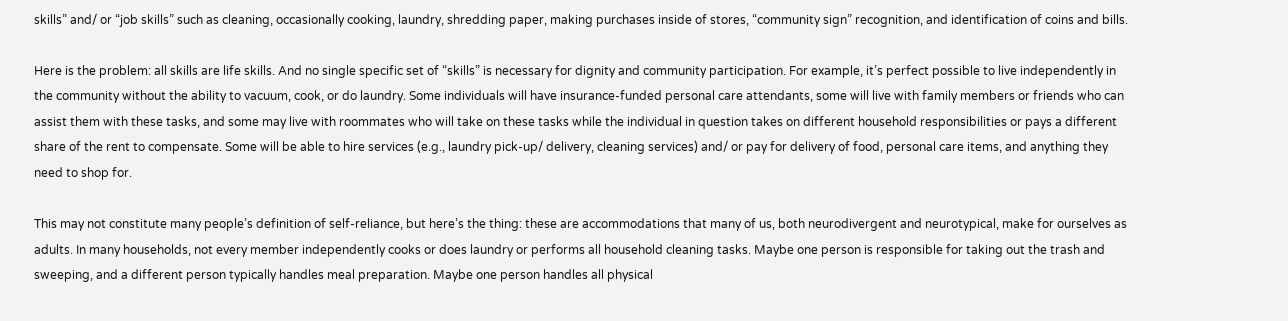skills” and/ or “job skills” such as cleaning, occasionally cooking, laundry, shredding paper, making purchases inside of stores, “community sign” recognition, and identification of coins and bills.

Here is the problem: all skills are life skills. And no single specific set of “skills” is necessary for dignity and community participation. For example, it’s perfect possible to live independently in the community without the ability to vacuum, cook, or do laundry. Some individuals will have insurance-funded personal care attendants, some will live with family members or friends who can assist them with these tasks, and some may live with roommates who will take on these tasks while the individual in question takes on different household responsibilities or pays a different share of the rent to compensate. Some will be able to hire services (e.g., laundry pick-up/ delivery, cleaning services) and/ or pay for delivery of food, personal care items, and anything they need to shop for.

This may not constitute many people’s definition of self-reliance, but here’s the thing: these are accommodations that many of us, both neurodivergent and neurotypical, make for ourselves as adults. In many households, not every member independently cooks or does laundry or performs all household cleaning tasks. Maybe one person is responsible for taking out the trash and sweeping, and a different person typically handles meal preparation. Maybe one person handles all physical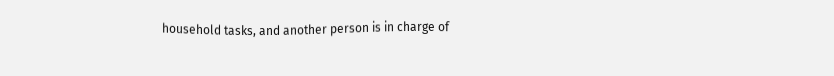household tasks, and another person is in charge of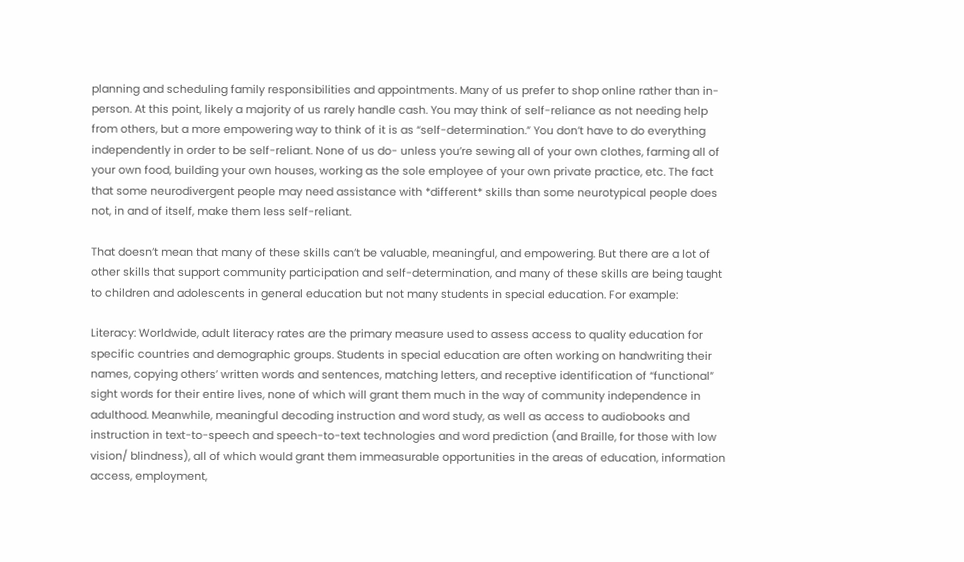planning and scheduling family responsibilities and appointments. Many of us prefer to shop online rather than in-person. At this point, likely a majority of us rarely handle cash. You may think of self-reliance as not needing help from others, but a more empowering way to think of it is as “self-determination.” You don’t have to do everything independently in order to be self-reliant. None of us do- unless you’re sewing all of your own clothes, farming all of your own food, building your own houses, working as the sole employee of your own private practice, etc. The fact that some neurodivergent people may need assistance with *different* skills than some neurotypical people does not, in and of itself, make them less self-reliant.

That doesn’t mean that many of these skills can’t be valuable, meaningful, and empowering. But there are a lot of other skills that support community participation and self-determination, and many of these skills are being taught to children and adolescents in general education but not many students in special education. For example:

Literacy: Worldwide, adult literacy rates are the primary measure used to assess access to quality education for specific countries and demographic groups. Students in special education are often working on handwriting their names, copying others’ written words and sentences, matching letters, and receptive identification of “functional” sight words for their entire lives, none of which will grant them much in the way of community independence in adulthood. Meanwhile, meaningful decoding instruction and word study, as well as access to audiobooks and instruction in text-to-speech and speech-to-text technologies and word prediction (and Braille, for those with low vision/ blindness), all of which would grant them immeasurable opportunities in the areas of education, information access, employment,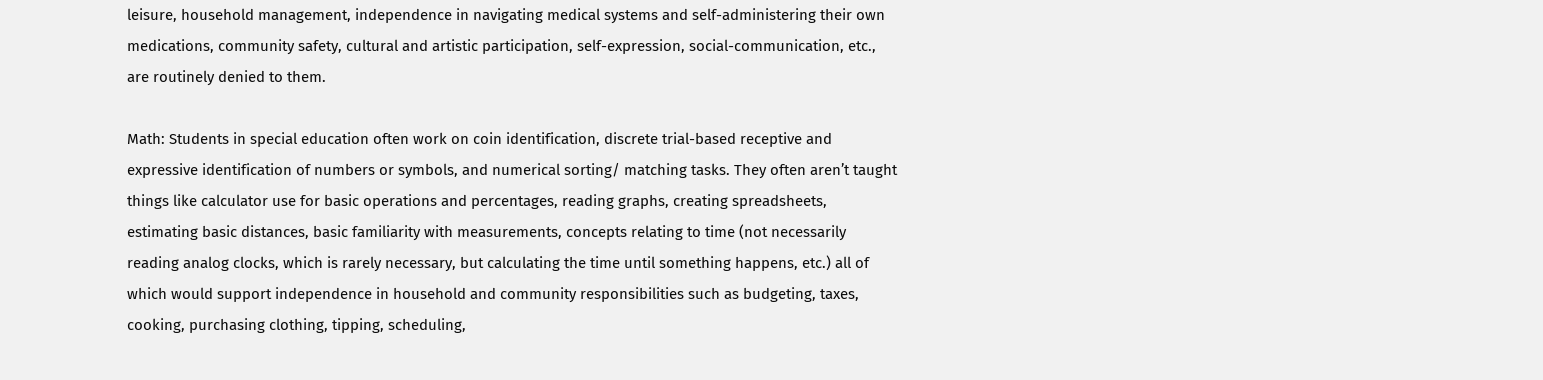leisure, household management, independence in navigating medical systems and self-administering their own medications, community safety, cultural and artistic participation, self-expression, social-communication, etc., are routinely denied to them.

Math: Students in special education often work on coin identification, discrete trial-based receptive and expressive identification of numbers or symbols, and numerical sorting/ matching tasks. They often aren’t taught things like calculator use for basic operations and percentages, reading graphs, creating spreadsheets, estimating basic distances, basic familiarity with measurements, concepts relating to time (not necessarily reading analog clocks, which is rarely necessary, but calculating the time until something happens, etc.) all of which would support independence in household and community responsibilities such as budgeting, taxes, cooking, purchasing clothing, tipping, scheduling,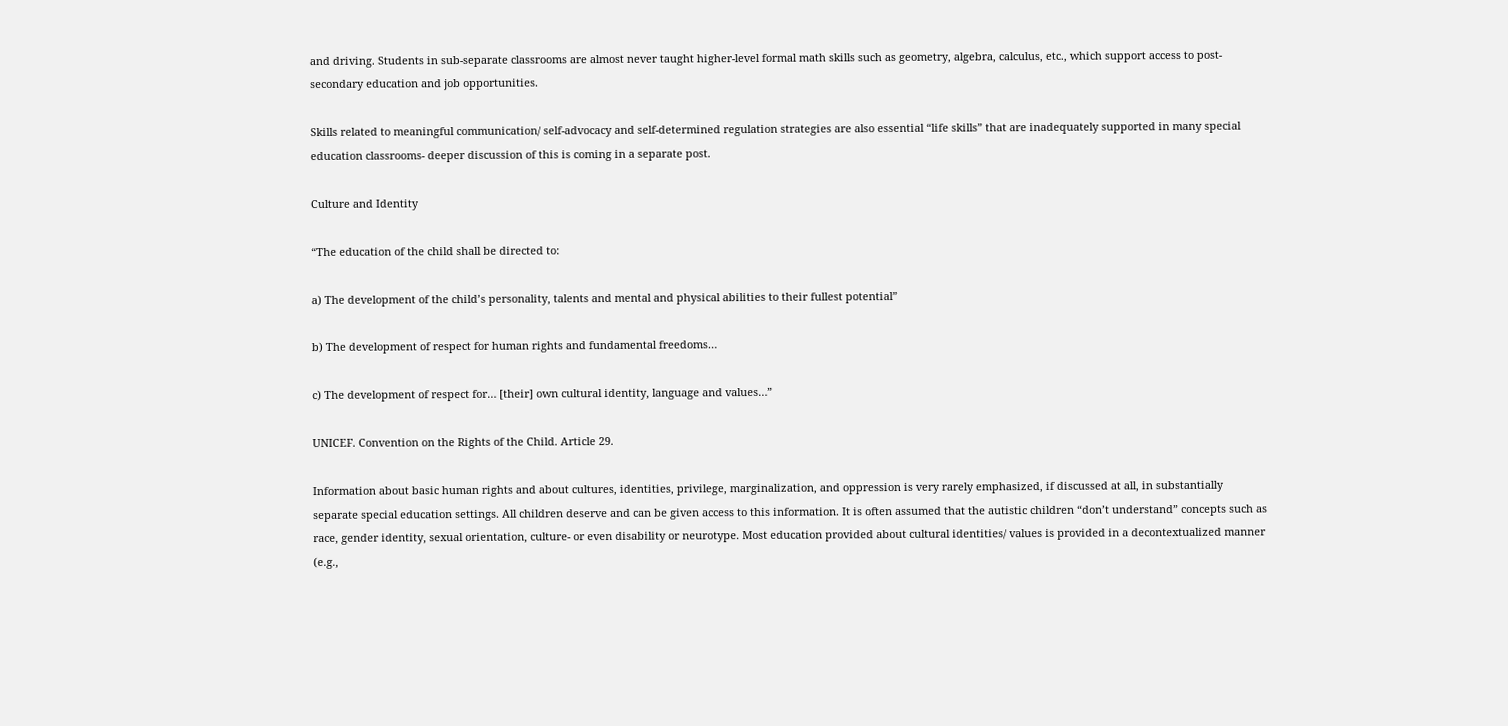and driving. Students in sub-separate classrooms are almost never taught higher-level formal math skills such as geometry, algebra, calculus, etc., which support access to post-secondary education and job opportunities.

Skills related to meaningful communication/ self-advocacy and self-determined regulation strategies are also essential “life skills” that are inadequately supported in many special education classrooms- deeper discussion of this is coming in a separate post.

Culture and Identity

“The education of the child shall be directed to:

a) The development of the child’s personality, talents and mental and physical abilities to their fullest potential”

b) The development of respect for human rights and fundamental freedoms…

c) The development of respect for… [their] own cultural identity, language and values…”

UNICEF. Convention on the Rights of the Child. Article 29.

Information about basic human rights and about cultures, identities, privilege, marginalization, and oppression is very rarely emphasized, if discussed at all, in substantially separate special education settings. All children deserve and can be given access to this information. It is often assumed that the autistic children “don’t understand” concepts such as race, gender identity, sexual orientation, culture- or even disability or neurotype. Most education provided about cultural identities/ values is provided in a decontextualized manner (e.g.,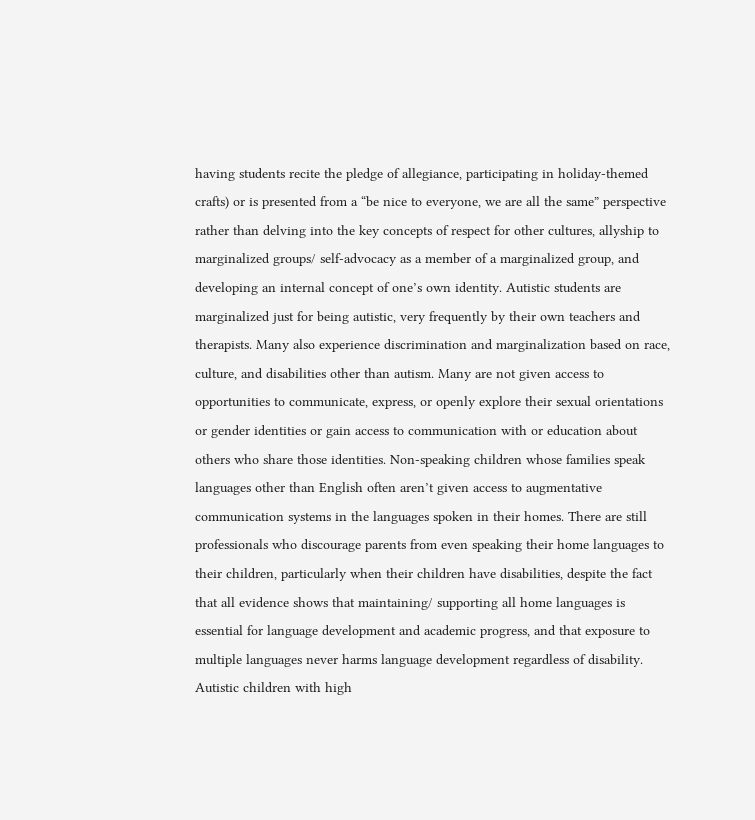having students recite the pledge of allegiance, participating in holiday-themed crafts) or is presented from a “be nice to everyone, we are all the same” perspective rather than delving into the key concepts of respect for other cultures, allyship to marginalized groups/ self-advocacy as a member of a marginalized group, and developing an internal concept of one’s own identity. Autistic students are marginalized just for being autistic, very frequently by their own teachers and therapists. Many also experience discrimination and marginalization based on race, culture, and disabilities other than autism. Many are not given access to opportunities to communicate, express, or openly explore their sexual orientations or gender identities or gain access to communication with or education about others who share those identities. Non-speaking children whose families speak languages other than English often aren’t given access to augmentative communication systems in the languages spoken in their homes. There are still professionals who discourage parents from even speaking their home languages to their children, particularly when their children have disabilities, despite the fact that all evidence shows that maintaining/ supporting all home languages is essential for language development and academic progress, and that exposure to multiple languages never harms language development regardless of disability. Autistic children with high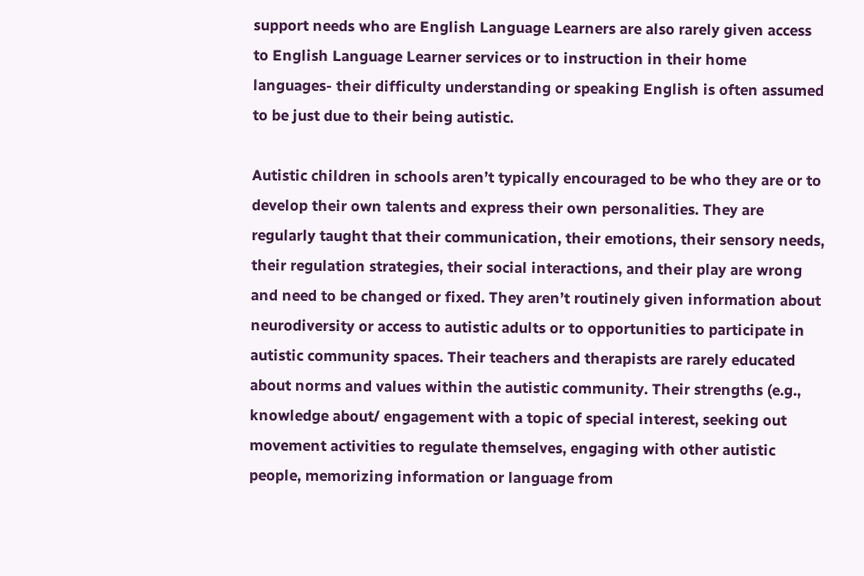support needs who are English Language Learners are also rarely given access to English Language Learner services or to instruction in their home languages- their difficulty understanding or speaking English is often assumed to be just due to their being autistic.

Autistic children in schools aren’t typically encouraged to be who they are or to develop their own talents and express their own personalities. They are regularly taught that their communication, their emotions, their sensory needs, their regulation strategies, their social interactions, and their play are wrong and need to be changed or fixed. They aren’t routinely given information about neurodiversity or access to autistic adults or to opportunities to participate in autistic community spaces. Their teachers and therapists are rarely educated about norms and values within the autistic community. Their strengths (e.g., knowledge about/ engagement with a topic of special interest, seeking out movement activities to regulate themselves, engaging with other autistic people, memorizing information or language from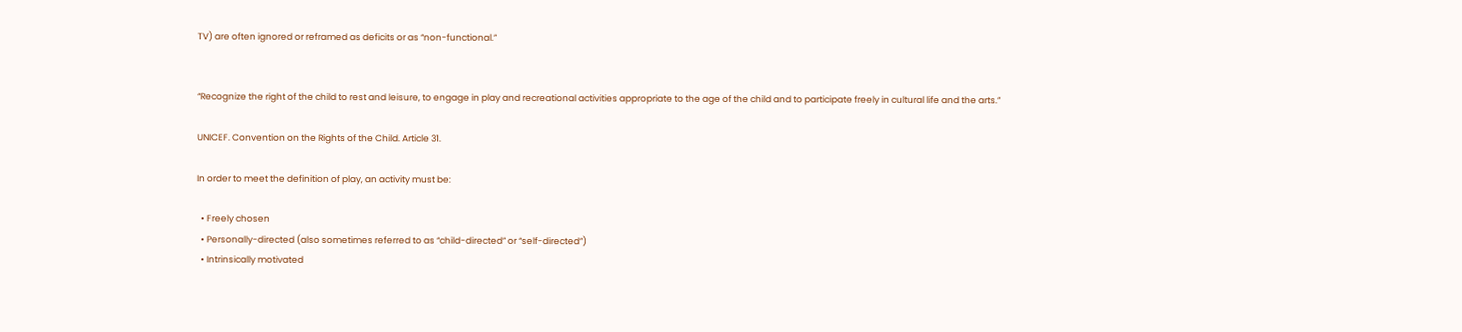TV) are often ignored or reframed as deficits or as “non-functional.”


“Recognize the right of the child to rest and leisure, to engage in play and recreational activities appropriate to the age of the child and to participate freely in cultural life and the arts.”

UNICEF. Convention on the Rights of the Child. Article 31.

In order to meet the definition of play, an activity must be:

  • Freely chosen
  • Personally-directed (also sometimes referred to as “child-directed” or “self-directed”)
  • Intrinsically motivated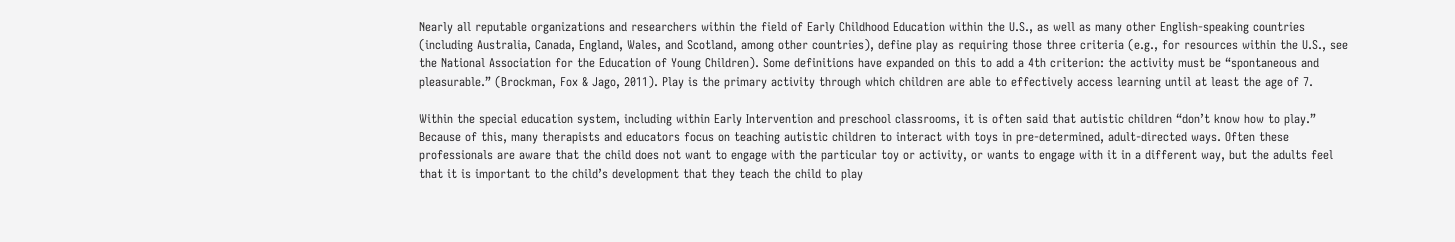Nearly all reputable organizations and researchers within the field of Early Childhood Education within the U.S., as well as many other English-speaking countries (including Australia, Canada, England, Wales, and Scotland, among other countries), define play as requiring those three criteria (e.g., for resources within the U.S., see the National Association for the Education of Young Children). Some definitions have expanded on this to add a 4th criterion: the activity must be “spontaneous and pleasurable.” (Brockman, Fox & Jago, 2011). Play is the primary activity through which children are able to effectively access learning until at least the age of 7.

Within the special education system, including within Early Intervention and preschool classrooms, it is often said that autistic children “don’t know how to play.” Because of this, many therapists and educators focus on teaching autistic children to interact with toys in pre-determined, adult-directed ways. Often these professionals are aware that the child does not want to engage with the particular toy or activity, or wants to engage with it in a different way, but the adults feel that it is important to the child’s development that they teach the child to play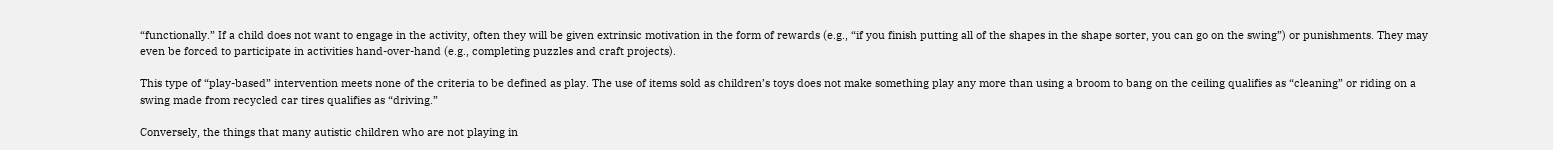“functionally.” If a child does not want to engage in the activity, often they will be given extrinsic motivation in the form of rewards (e.g., “if you finish putting all of the shapes in the shape sorter, you can go on the swing”) or punishments. They may even be forced to participate in activities hand-over-hand (e.g., completing puzzles and craft projects).

This type of “play-based” intervention meets none of the criteria to be defined as play. The use of items sold as children’s toys does not make something play any more than using a broom to bang on the ceiling qualifies as “cleaning” or riding on a swing made from recycled car tires qualifies as “driving.”

Conversely, the things that many autistic children who are not playing in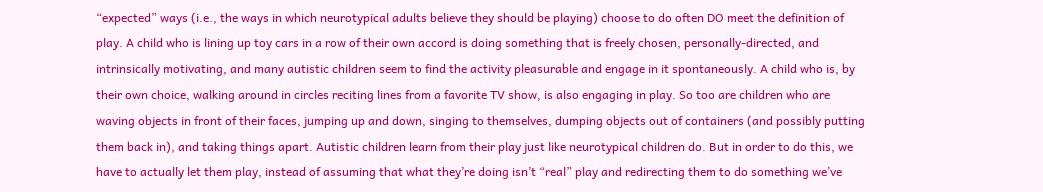“expected” ways (i.e., the ways in which neurotypical adults believe they should be playing) choose to do often DO meet the definition of play. A child who is lining up toy cars in a row of their own accord is doing something that is freely chosen, personally-directed, and intrinsically motivating, and many autistic children seem to find the activity pleasurable and engage in it spontaneously. A child who is, by their own choice, walking around in circles reciting lines from a favorite TV show, is also engaging in play. So too are children who are waving objects in front of their faces, jumping up and down, singing to themselves, dumping objects out of containers (and possibly putting them back in), and taking things apart. Autistic children learn from their play just like neurotypical children do. But in order to do this, we have to actually let them play, instead of assuming that what they’re doing isn’t “real” play and redirecting them to do something we’ve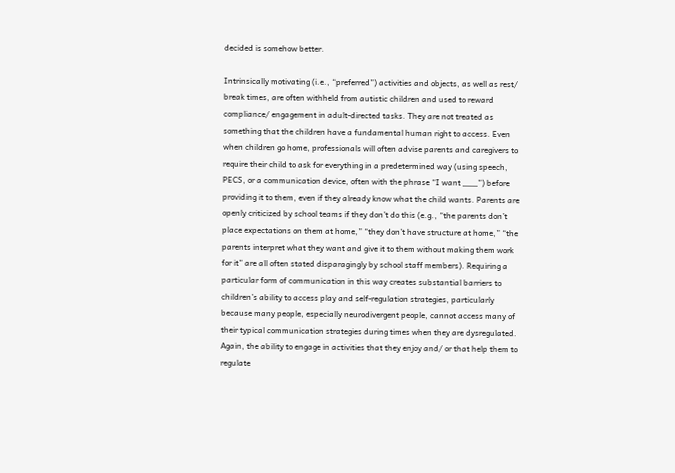decided is somehow better.

Intrinsically motivating (i.e., “preferred”) activities and objects, as well as rest/ break times, are often withheld from autistic children and used to reward compliance/ engagement in adult-directed tasks. They are not treated as something that the children have a fundamental human right to access. Even when children go home, professionals will often advise parents and caregivers to require their child to ask for everything in a predetermined way (using speech, PECS, or a communication device, often with the phrase “I want ___”) before providing it to them, even if they already know what the child wants. Parents are openly criticized by school teams if they don’t do this (e.g., “the parents don’t place expectations on them at home,” “they don’t have structure at home,” “the parents interpret what they want and give it to them without making them work for it” are all often stated disparagingly by school staff members). Requiring a particular form of communication in this way creates substantial barriers to children’s ability to access play and self-regulation strategies, particularly because many people, especially neurodivergent people, cannot access many of their typical communication strategies during times when they are dysregulated. Again, the ability to engage in activities that they enjoy and/ or that help them to regulate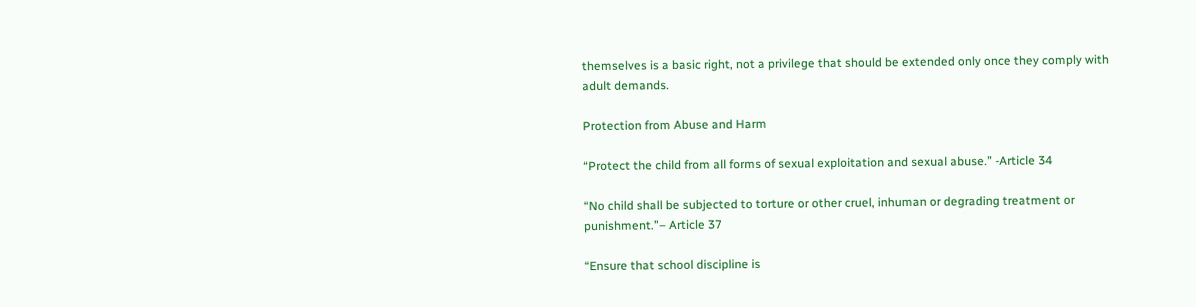themselves is a basic right, not a privilege that should be extended only once they comply with adult demands.

Protection from Abuse and Harm

“Protect the child from all forms of sexual exploitation and sexual abuse.” -Article 34

“No child shall be subjected to torture or other cruel, inhuman or degrading treatment or punishment.”– Article 37

“Ensure that school discipline is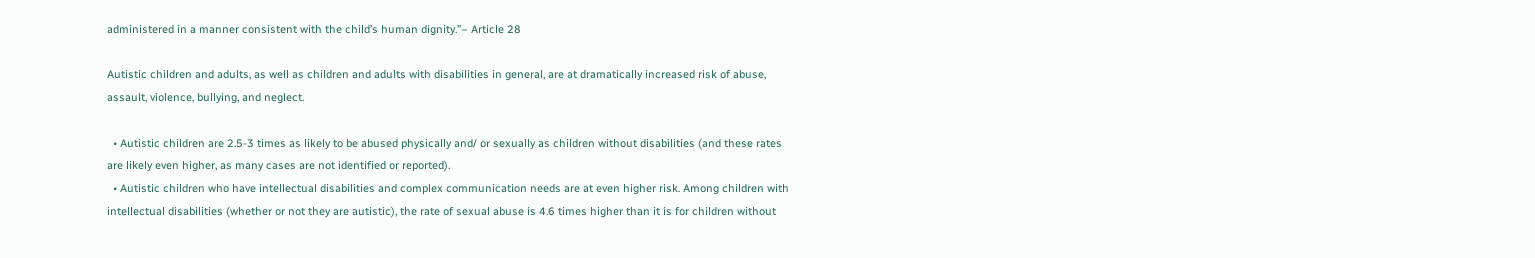administered in a manner consistent with the child’s human dignity.”– Article 28

Autistic children and adults, as well as children and adults with disabilities in general, are at dramatically increased risk of abuse, assault, violence, bullying, and neglect.

  • Autistic children are 2.5-3 times as likely to be abused physically and/ or sexually as children without disabilities (and these rates are likely even higher, as many cases are not identified or reported).
  • Autistic children who have intellectual disabilities and complex communication needs are at even higher risk. Among children with intellectual disabilities (whether or not they are autistic), the rate of sexual abuse is 4.6 times higher than it is for children without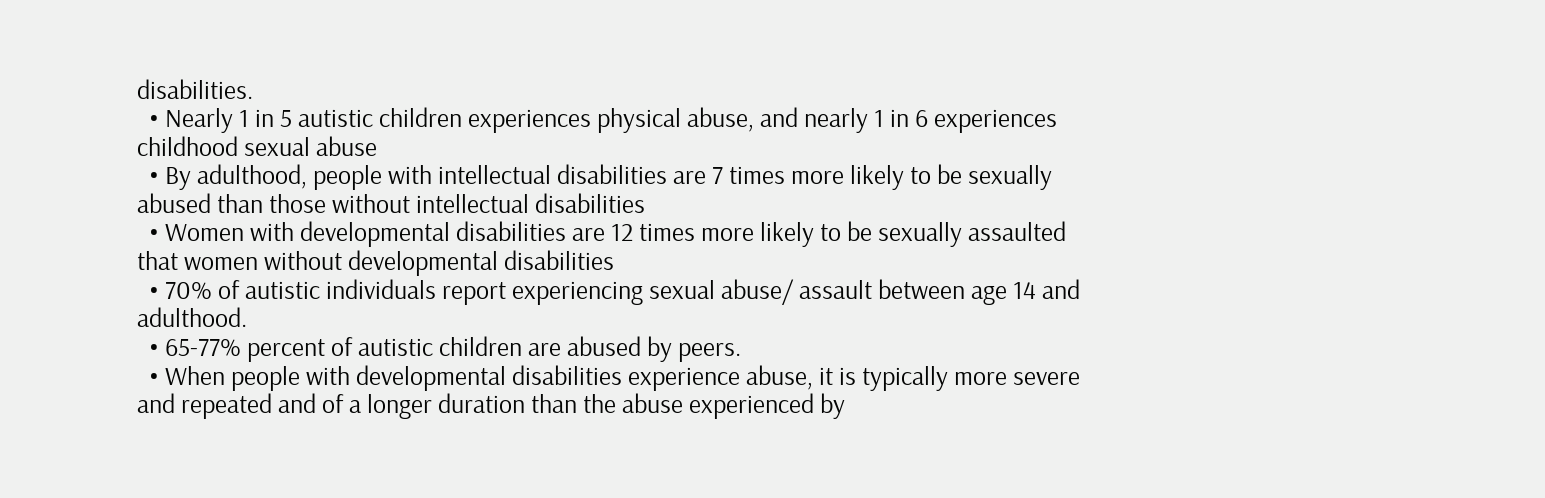disabilities.
  • Nearly 1 in 5 autistic children experiences physical abuse, and nearly 1 in 6 experiences childhood sexual abuse
  • By adulthood, people with intellectual disabilities are 7 times more likely to be sexually abused than those without intellectual disabilities
  • Women with developmental disabilities are 12 times more likely to be sexually assaulted that women without developmental disabilities
  • 70% of autistic individuals report experiencing sexual abuse/ assault between age 14 and adulthood.
  • 65-77% percent of autistic children are abused by peers.
  • When people with developmental disabilities experience abuse, it is typically more severe and repeated and of a longer duration than the abuse experienced by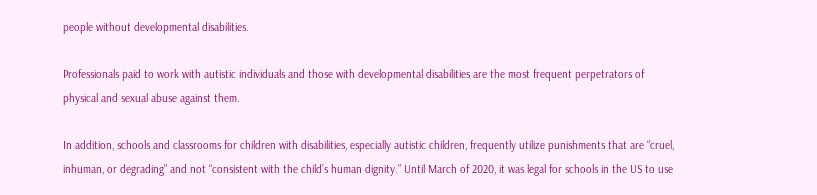people without developmental disabilities.

Professionals paid to work with autistic individuals and those with developmental disabilities are the most frequent perpetrators of physical and sexual abuse against them.

In addition, schools and classrooms for children with disabilities, especially autistic children, frequently utilize punishments that are “cruel, inhuman, or degrading” and not “consistent with the child’s human dignity.” Until March of 2020, it was legal for schools in the US to use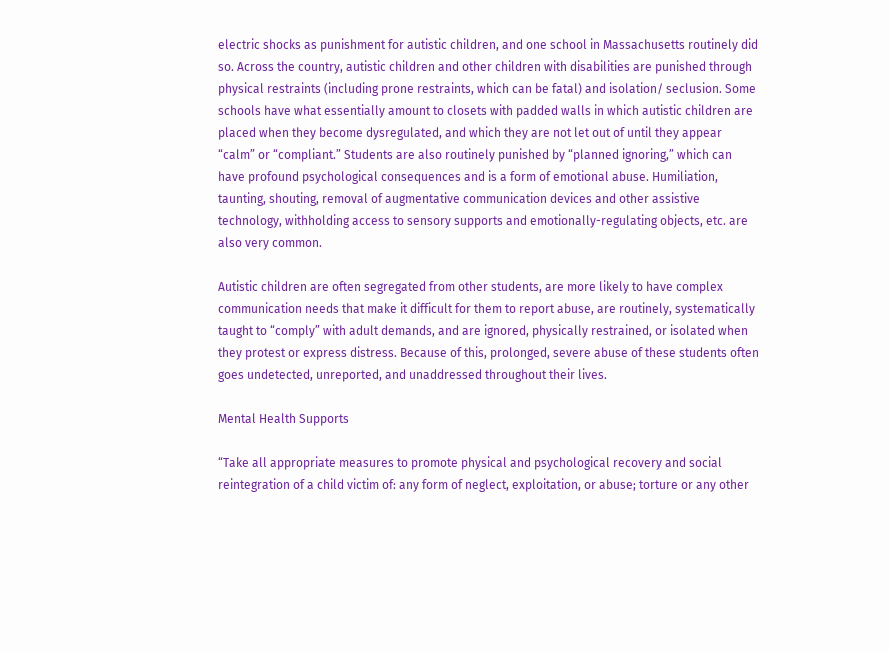electric shocks as punishment for autistic children, and one school in Massachusetts routinely did so. Across the country, autistic children and other children with disabilities are punished through physical restraints (including prone restraints, which can be fatal) and isolation/ seclusion. Some schools have what essentially amount to closets with padded walls in which autistic children are placed when they become dysregulated, and which they are not let out of until they appear “calm” or “compliant.” Students are also routinely punished by “planned ignoring,” which can have profound psychological consequences and is a form of emotional abuse. Humiliation, taunting, shouting, removal of augmentative communication devices and other assistive technology, withholding access to sensory supports and emotionally-regulating objects, etc. are also very common.

Autistic children are often segregated from other students, are more likely to have complex communication needs that make it difficult for them to report abuse, are routinely, systematically taught to “comply” with adult demands, and are ignored, physically restrained, or isolated when they protest or express distress. Because of this, prolonged, severe abuse of these students often goes undetected, unreported, and unaddressed throughout their lives.

Mental Health Supports

“Take all appropriate measures to promote physical and psychological recovery and social reintegration of a child victim of: any form of neglect, exploitation, or abuse; torture or any other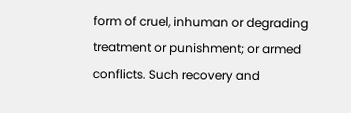form of cruel, inhuman or degrading treatment or punishment; or armed conflicts. Such recovery and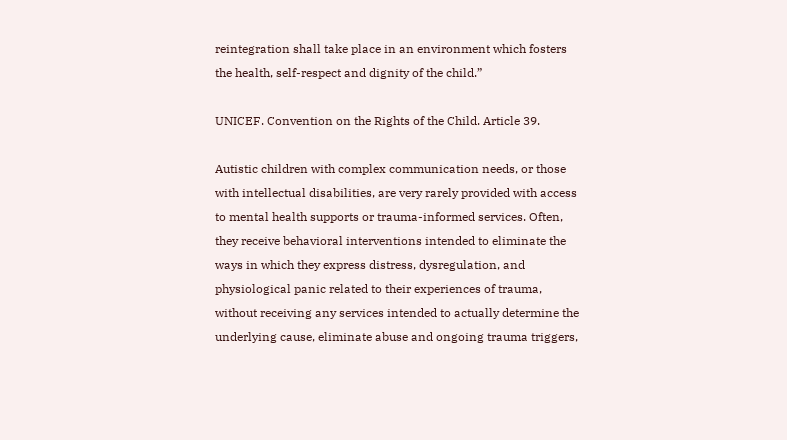reintegration shall take place in an environment which fosters the health, self-respect and dignity of the child.”

UNICEF. Convention on the Rights of the Child. Article 39.

Autistic children with complex communication needs, or those with intellectual disabilities, are very rarely provided with access to mental health supports or trauma-informed services. Often, they receive behavioral interventions intended to eliminate the ways in which they express distress, dysregulation, and physiological panic related to their experiences of trauma, without receiving any services intended to actually determine the underlying cause, eliminate abuse and ongoing trauma triggers,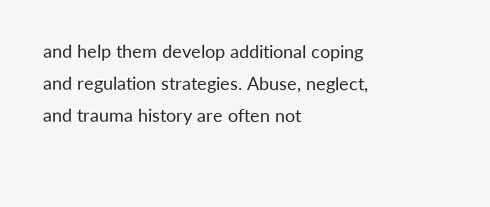and help them develop additional coping and regulation strategies. Abuse, neglect, and trauma history are often not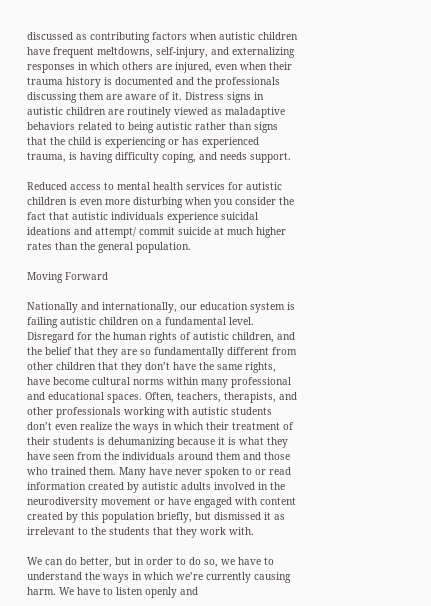discussed as contributing factors when autistic children have frequent meltdowns, self-injury, and externalizing responses in which others are injured, even when their trauma history is documented and the professionals discussing them are aware of it. Distress signs in autistic children are routinely viewed as maladaptive behaviors related to being autistic rather than signs that the child is experiencing or has experienced trauma, is having difficulty coping, and needs support.

Reduced access to mental health services for autistic children is even more disturbing when you consider the fact that autistic individuals experience suicidal ideations and attempt/ commit suicide at much higher rates than the general population.

Moving Forward

Nationally and internationally, our education system is failing autistic children on a fundamental level. Disregard for the human rights of autistic children, and the belief that they are so fundamentally different from other children that they don’t have the same rights, have become cultural norms within many professional and educational spaces. Often, teachers, therapists, and other professionals working with autistic students don’t even realize the ways in which their treatment of their students is dehumanizing because it is what they have seen from the individuals around them and those who trained them. Many have never spoken to or read information created by autistic adults involved in the neurodiversity movement or have engaged with content created by this population briefly, but dismissed it as irrelevant to the students that they work with.

We can do better, but in order to do so, we have to understand the ways in which we’re currently causing harm. We have to listen openly and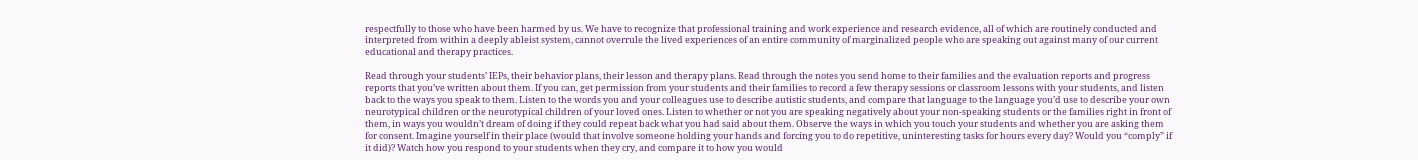respectfully to those who have been harmed by us. We have to recognize that professional training and work experience and research evidence, all of which are routinely conducted and interpreted from within a deeply ableist system, cannot overrule the lived experiences of an entire community of marginalized people who are speaking out against many of our current educational and therapy practices.

Read through your students’ IEPs, their behavior plans, their lesson and therapy plans. Read through the notes you send home to their families and the evaluation reports and progress reports that you’ve written about them. If you can, get permission from your students and their families to record a few therapy sessions or classroom lessons with your students, and listen back to the ways you speak to them. Listen to the words you and your colleagues use to describe autistic students, and compare that language to the language you’d use to describe your own neurotypical children or the neurotypical children of your loved ones. Listen to whether or not you are speaking negatively about your non-speaking students or the families right in front of them, in ways you wouldn’t dream of doing if they could repeat back what you had said about them. Observe the ways in which you touch your students and whether you are asking them for consent. Imagine yourself in their place (would that involve someone holding your hands and forcing you to do repetitive, uninteresting tasks for hours every day? Would you “comply” if it did)? Watch how you respond to your students when they cry, and compare it to how you would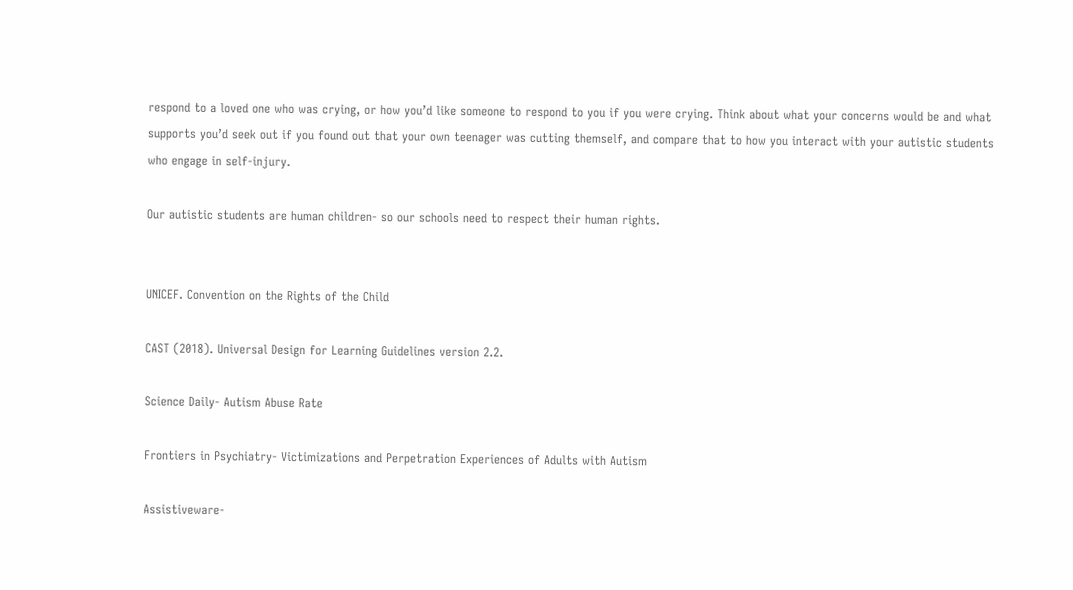respond to a loved one who was crying, or how you’d like someone to respond to you if you were crying. Think about what your concerns would be and what supports you’d seek out if you found out that your own teenager was cutting themself, and compare that to how you interact with your autistic students who engage in self-injury.

Our autistic students are human children- so our schools need to respect their human rights.


UNICEF. Convention on the Rights of the Child

CAST (2018). Universal Design for Learning Guidelines version 2.2.

Science Daily- Autism Abuse Rate

Frontiers in Psychiatry- Victimizations and Perpetration Experiences of Adults with Autism

Assistiveware-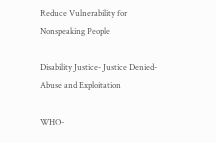Reduce Vulnerability for Nonspeaking People

Disability Justice- Justice Denied- Abuse and Exploitation

WHO-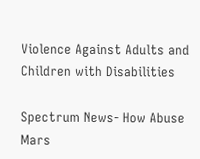Violence Against Adults and Children with Disabilities

Spectrum News- How Abuse Mars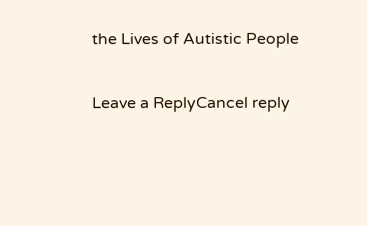the Lives of Autistic People

Leave a ReplyCancel reply